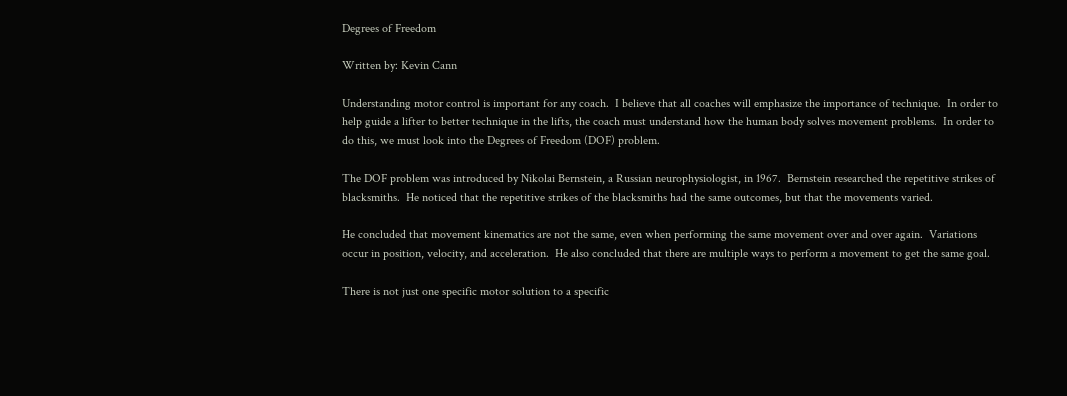Degrees of Freedom

Written by: Kevin Cann

Understanding motor control is important for any coach.  I believe that all coaches will emphasize the importance of technique.  In order to help guide a lifter to better technique in the lifts, the coach must understand how the human body solves movement problems.  In order to do this, we must look into the Degrees of Freedom (DOF) problem.

The DOF problem was introduced by Nikolai Bernstein, a Russian neurophysiologist, in 1967.  Bernstein researched the repetitive strikes of blacksmiths.  He noticed that the repetitive strikes of the blacksmiths had the same outcomes, but that the movements varied.

He concluded that movement kinematics are not the same, even when performing the same movement over and over again.  Variations occur in position, velocity, and acceleration.  He also concluded that there are multiple ways to perform a movement to get the same goal.

There is not just one specific motor solution to a specific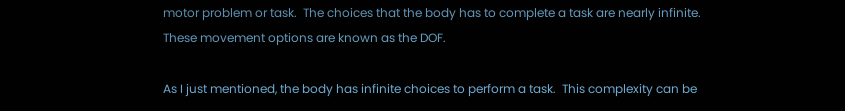motor problem or task.  The choices that the body has to complete a task are nearly infinite.  These movement options are known as the DOF.

As I just mentioned, the body has infinite choices to perform a task.  This complexity can be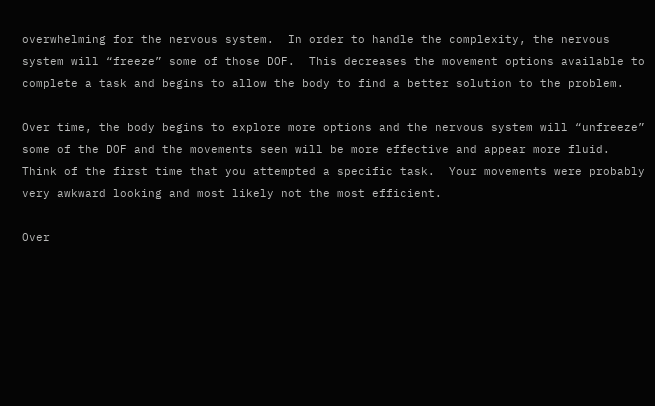overwhelming for the nervous system.  In order to handle the complexity, the nervous system will “freeze” some of those DOF.  This decreases the movement options available to complete a task and begins to allow the body to find a better solution to the problem.

Over time, the body begins to explore more options and the nervous system will “unfreeze” some of the DOF and the movements seen will be more effective and appear more fluid.  Think of the first time that you attempted a specific task.  Your movements were probably very awkward looking and most likely not the most efficient.

Over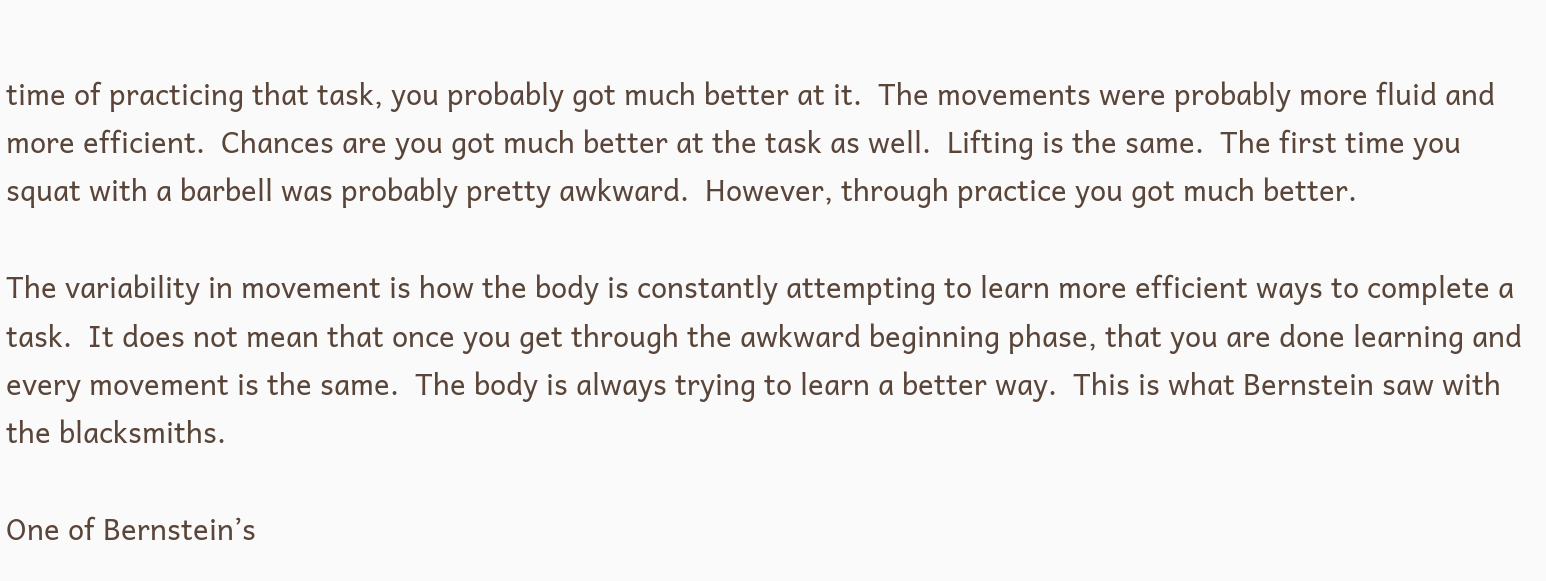time of practicing that task, you probably got much better at it.  The movements were probably more fluid and more efficient.  Chances are you got much better at the task as well.  Lifting is the same.  The first time you squat with a barbell was probably pretty awkward.  However, through practice you got much better.

The variability in movement is how the body is constantly attempting to learn more efficient ways to complete a task.  It does not mean that once you get through the awkward beginning phase, that you are done learning and every movement is the same.  The body is always trying to learn a better way.  This is what Bernstein saw with the blacksmiths.

One of Bernstein’s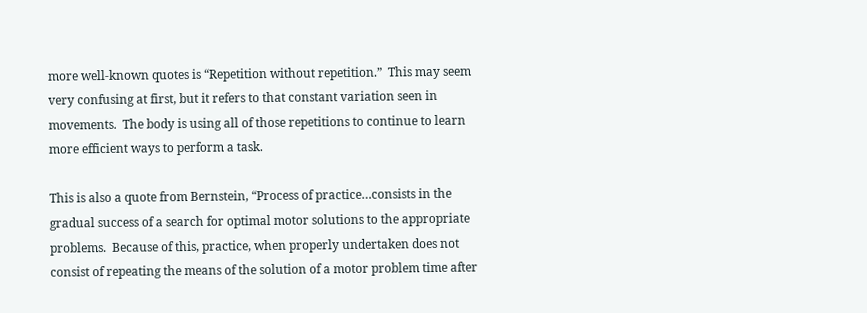more well-known quotes is “Repetition without repetition.”  This may seem very confusing at first, but it refers to that constant variation seen in movements.  The body is using all of those repetitions to continue to learn more efficient ways to perform a task.

This is also a quote from Bernstein, “Process of practice…consists in the gradual success of a search for optimal motor solutions to the appropriate problems.  Because of this, practice, when properly undertaken does not consist of repeating the means of the solution of a motor problem time after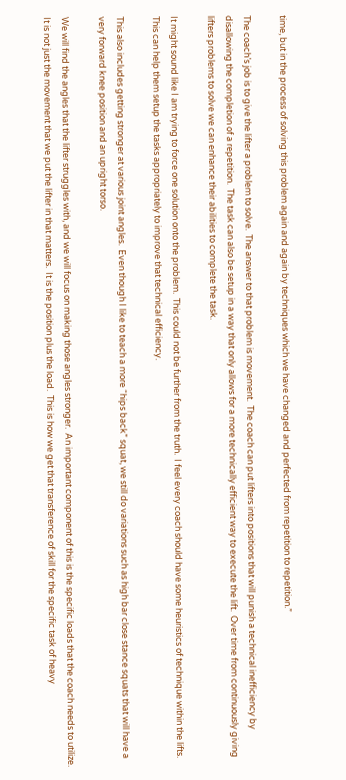time, but in the process of solving this problem again and again by techniques which we have changed and perfected from repetition to repetition.”

The coach’s job is to give the lifter a problem to solve.  The answer to that problem is movement.  The coach can put lifters into positions that will punish a technical inefficiency by disallowing the completion of a repetition.  The task can also be setup in a way that only allows for a more technically efficient way to execute the lift.  Over time from continuously giving lifters problems to solve we can enhance their abilities to complete the task.

It might sound like I am trying to force one solution onto the problem.  This could not be further from the truth.  I feel every coach should have some heuristics of technique within the lifts.  This can help them setup the tasks appropriately to improve that technical efficiency.

This also includes getting stronger at various joint angles.  Even though I like to teach a more “hips back” squat, we still do variations such as high bar close stance squats that will have a very forward knee position and an upright torso.

We will find the angles that the lifter struggles with, and we will focus on making those angles stronger.  An important component of this is the specific loads that the coach needs to utilize.  It is not just the movement that we put the lifter in that matters.  It is the position plus the load.  This is how we get that transference of skill for the specific task of heavy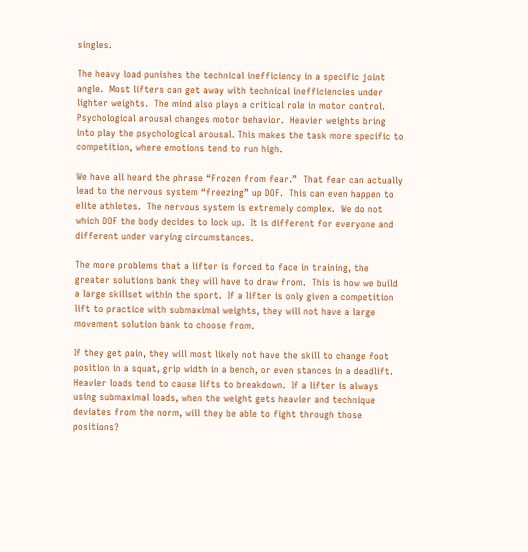singles.

The heavy load punishes the technical inefficiency in a specific joint angle.  Most lifters can get away with technical inefficiencies under lighter weights.  The mind also plays a critical role in motor control.  Psychological arousal changes motor behavior.  Heavier weights bring into play the psychological arousal. This makes the task more specific to competition, where emotions tend to run high.

We have all heard the phrase “Frozen from fear.”  That fear can actually lead to the nervous system “freezing” up DOF.  This can even happen to elite athletes.  The nervous system is extremely complex.  We do not which DOF the body decides to lock up.  It is different for everyone and different under varying circumstances.

The more problems that a lifter is forced to face in training, the greater solutions bank they will have to draw from.  This is how we build a large skillset within the sport.  If a lifter is only given a competition lift to practice with submaximal weights, they will not have a large movement solution bank to choose from.

If they get pain, they will most likely not have the skill to change foot position in a squat, grip width in a bench, or even stances in a deadlift.  Heavier loads tend to cause lifts to breakdown.  If a lifter is always using submaximal loads, when the weight gets heavier and technique deviates from the norm, will they be able to fight through those positions?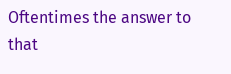Oftentimes the answer to that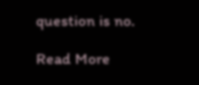question is no.

Read More